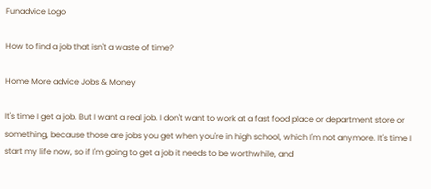Funadvice Logo

How to find a job that isn't a waste of time?

Home More advice Jobs & Money

It's time I get a job. But I want a real job. I don't want to work at a fast food place or department store or something, because those are jobs you get when you're in high school, which I'm not anymore. It's time I start my life now, so if I'm going to get a job it needs to be worthwhile, and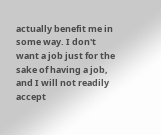actually benefit me in some way. I don't want a job just for the sake of having a job, and I will not readily accept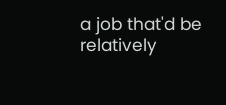a job that'd be relatively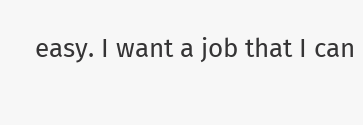easy. I want a job that I can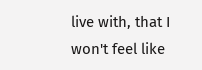live with, that I won't feel like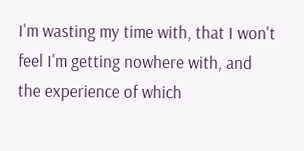I'm wasting my time with, that I won't feel I'm getting nowhere with, and the experience of which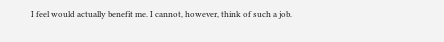I feel would actually benefit me. I cannot, however, think of such a job.